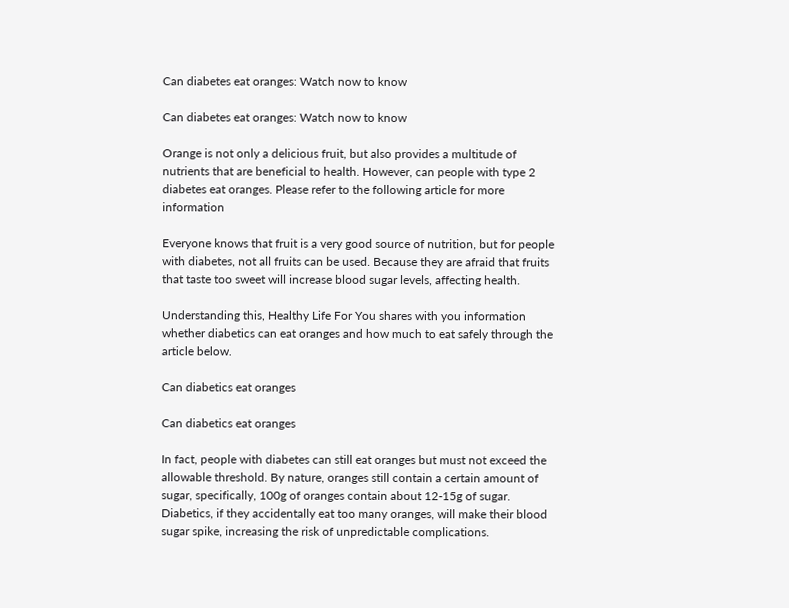Can diabetes eat oranges: Watch now to know

Can diabetes eat oranges: Watch now to know

Orange is not only a delicious fruit, but also provides a multitude of nutrients that are beneficial to health. However, can people with type 2 diabetes eat oranges. Please refer to the following article for more information

Everyone knows that fruit is a very good source of nutrition, but for people with diabetes, not all fruits can be used. Because they are afraid that fruits that taste too sweet will increase blood sugar levels, affecting health.

Understanding this, Healthy Life For You shares with you information whether diabetics can eat oranges and how much to eat safely through the article below.

Can diabetics eat oranges

Can diabetics eat oranges

In fact, people with diabetes can still eat oranges but must not exceed the allowable threshold. By nature, oranges still contain a certain amount of sugar, specifically, 100g of oranges contain about 12-15g of sugar. Diabetics, if they accidentally eat too many oranges, will make their blood sugar spike, increasing the risk of unpredictable complications.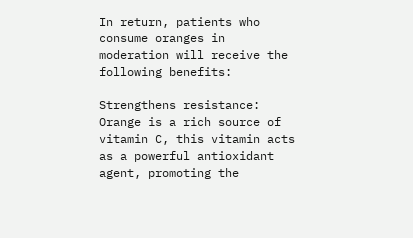In return, patients who consume oranges in moderation will receive the following benefits:

Strengthens resistance: Orange is a rich source of vitamin C, this vitamin acts as a powerful antioxidant agent, promoting the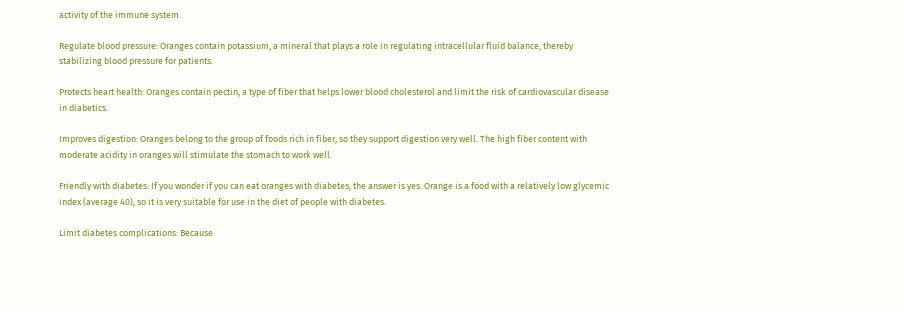activity of the immune system.

Regulate blood pressure: Oranges contain potassium, a mineral that plays a role in regulating intracellular fluid balance, thereby stabilizing blood pressure for patients.

Protects heart health: Oranges contain pectin, a type of fiber that helps lower blood cholesterol and limit the risk of cardiovascular disease in diabetics.

Improves digestion: Oranges belong to the group of foods rich in fiber, so they support digestion very well. The high fiber content with moderate acidity in oranges will stimulate the stomach to work well.

Friendly with diabetes: If you wonder if you can eat oranges with diabetes, the answer is yes. Orange is a food with a relatively low glycemic index (average 40), so it is very suitable for use in the diet of people with diabetes.

Limit diabetes complications: Because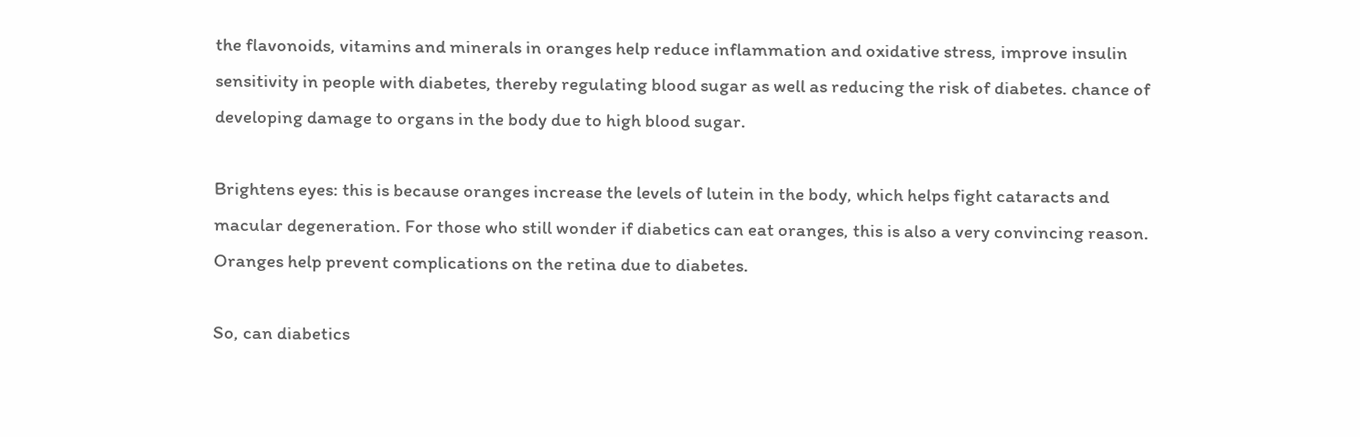the flavonoids, vitamins and minerals in oranges help reduce inflammation and oxidative stress, improve insulin sensitivity in people with diabetes, thereby regulating blood sugar as well as reducing the risk of diabetes. chance of developing damage to organs in the body due to high blood sugar.

Brightens eyes: this is because oranges increase the levels of lutein in the body, which helps fight cataracts and macular degeneration. For those who still wonder if diabetics can eat oranges, this is also a very convincing reason. Oranges help prevent complications on the retina due to diabetes.

So, can diabetics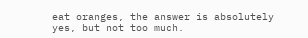eat oranges, the answer is absolutely yes, but not too much.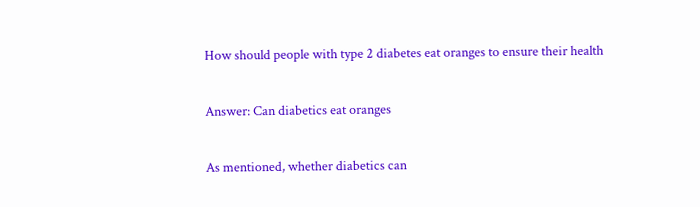How should people with type 2 diabetes eat oranges to ensure their health

Answer: Can diabetics eat oranges

As mentioned, whether diabetics can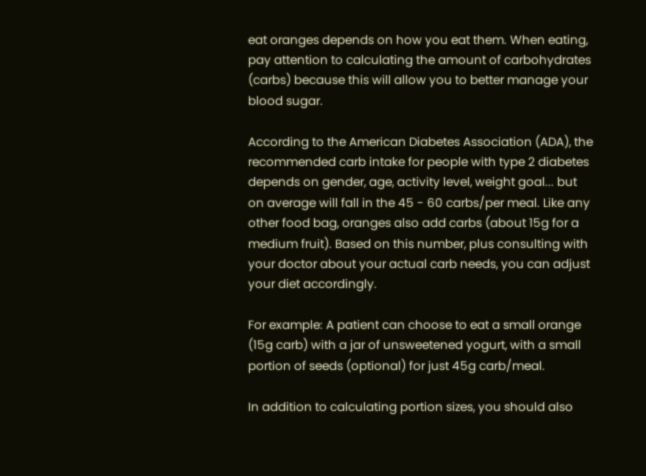eat oranges depends on how you eat them. When eating, pay attention to calculating the amount of carbohydrates (carbs) because this will allow you to better manage your blood sugar.

According to the American Diabetes Association (ADA), the recommended carb intake for people with type 2 diabetes depends on gender, age, activity level, weight goal... but on average will fall in the 45 - 60 carbs/per meal. Like any other food bag, oranges also add carbs (about 15g for a medium fruit). Based on this number, plus consulting with your doctor about your actual carb needs, you can adjust your diet accordingly.

For example: A patient can choose to eat a small orange (15g carb) with a jar of unsweetened yogurt, with a small portion of seeds (optional) for just 45g carb/meal.

In addition to calculating portion sizes, you should also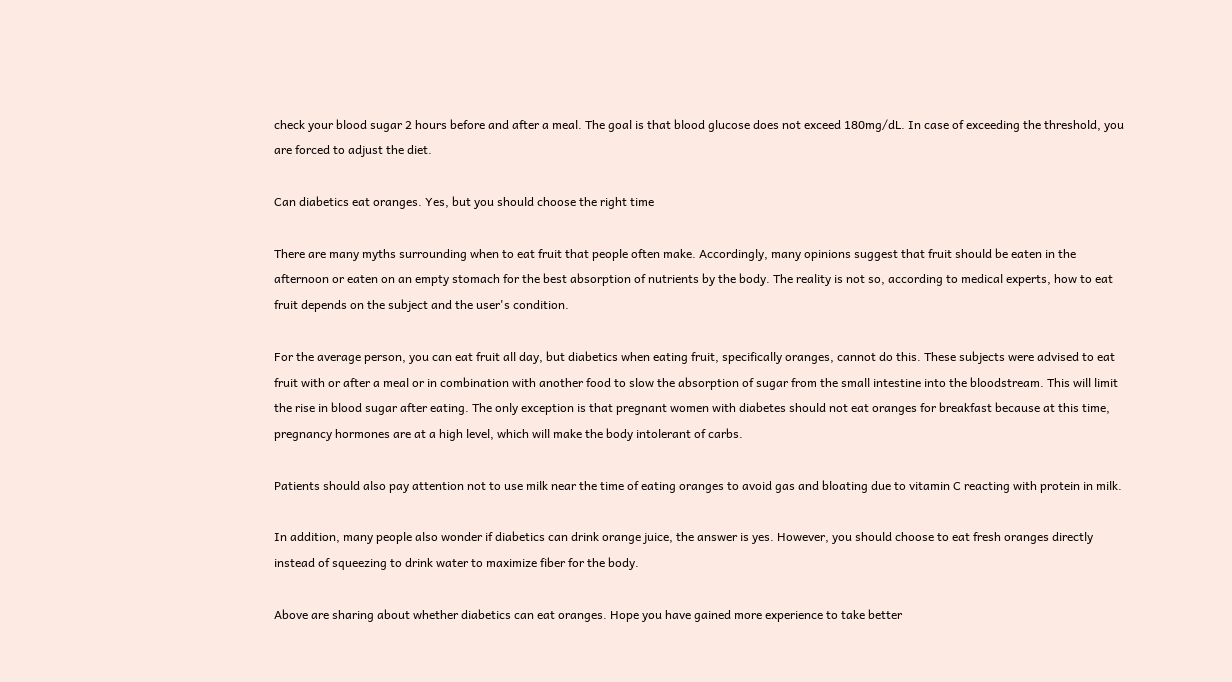check your blood sugar 2 hours before and after a meal. The goal is that blood glucose does not exceed 180mg/dL. In case of exceeding the threshold, you are forced to adjust the diet.

Can diabetics eat oranges. Yes, but you should choose the right time

There are many myths surrounding when to eat fruit that people often make. Accordingly, many opinions suggest that fruit should be eaten in the afternoon or eaten on an empty stomach for the best absorption of nutrients by the body. The reality is not so, according to medical experts, how to eat fruit depends on the subject and the user's condition.

For the average person, you can eat fruit all day, but diabetics when eating fruit, specifically oranges, cannot do this. These subjects were advised to eat fruit with or after a meal or in combination with another food to slow the absorption of sugar from the small intestine into the bloodstream. This will limit the rise in blood sugar after eating. The only exception is that pregnant women with diabetes should not eat oranges for breakfast because at this time, pregnancy hormones are at a high level, which will make the body intolerant of carbs.

Patients should also pay attention not to use milk near the time of eating oranges to avoid gas and bloating due to vitamin C reacting with protein in milk.

In addition, many people also wonder if diabetics can drink orange juice, the answer is yes. However, you should choose to eat fresh oranges directly instead of squeezing to drink water to maximize fiber for the body.

Above are sharing about whether diabetics can eat oranges. Hope you have gained more experience to take better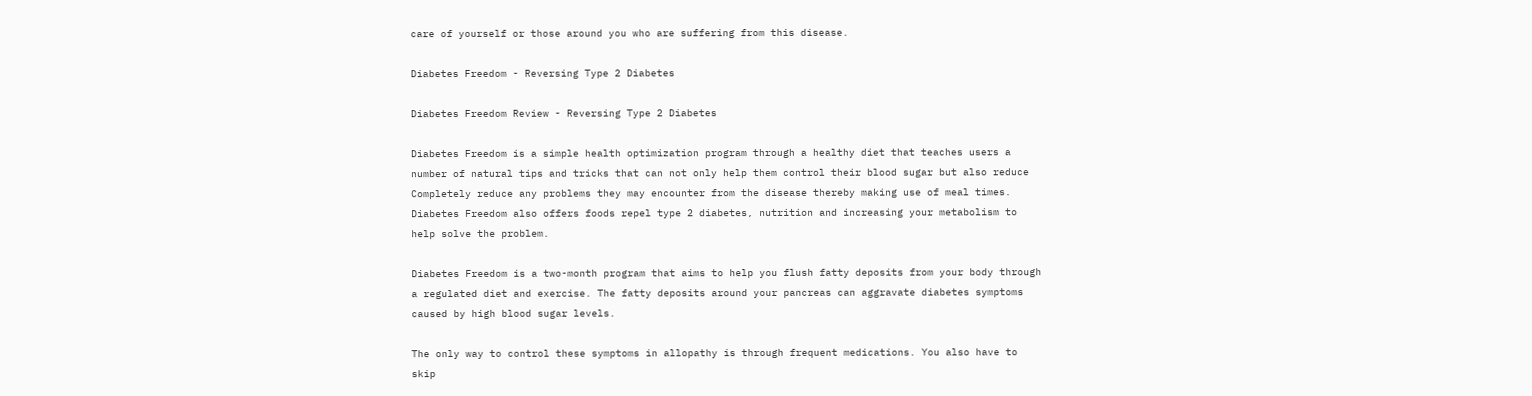care of yourself or those around you who are suffering from this disease.

Diabetes Freedom - Reversing Type 2 Diabetes

Diabetes Freedom Review - Reversing Type 2 Diabetes

Diabetes Freedom is a simple health optimization program through a healthy diet that teaches users a number of natural tips and tricks that can not only help them control their blood sugar but also reduce Completely reduce any problems they may encounter from the disease thereby making use of meal times. Diabetes Freedom also offers foods repel type 2 diabetes, nutrition and increasing your metabolism to help solve the problem.

Diabetes Freedom is a two-month program that aims to help you flush fatty deposits from your body through a regulated diet and exercise. The fatty deposits around your pancreas can aggravate diabetes symptoms caused by high blood sugar levels.

The only way to control these symptoms in allopathy is through frequent medications. You also have to skip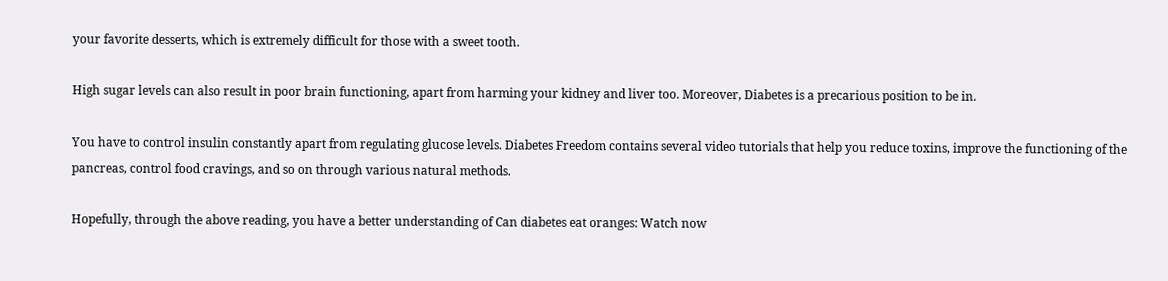your favorite desserts, which is extremely difficult for those with a sweet tooth.

High sugar levels can also result in poor brain functioning, apart from harming your kidney and liver too. Moreover, Diabetes is a precarious position to be in.

You have to control insulin constantly apart from regulating glucose levels. Diabetes Freedom contains several video tutorials that help you reduce toxins, improve the functioning of the pancreas, control food cravings, and so on through various natural methods.

Hopefully, through the above reading, you have a better understanding of Can diabetes eat oranges: Watch now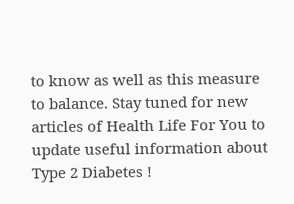to know as well as this measure to balance. Stay tuned for new articles of Health Life For You to update useful information about Type 2 Diabetes !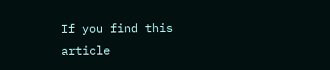If you find this article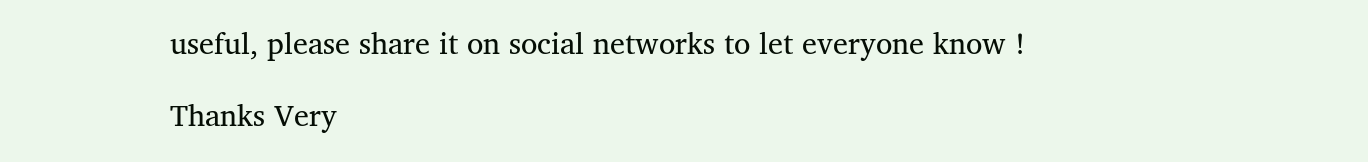useful, please share it on social networks to let everyone know !

Thanks Very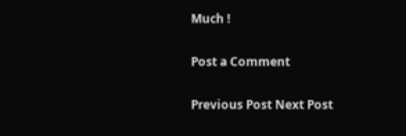Much !

Post a Comment

Previous Post Next Post